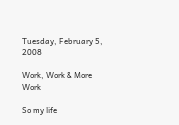Tuesday, February 5, 2008

Work, Work & More Work

So my life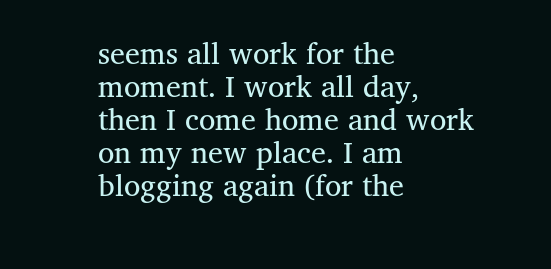seems all work for the moment. I work all day, then I come home and work on my new place. I am blogging again (for the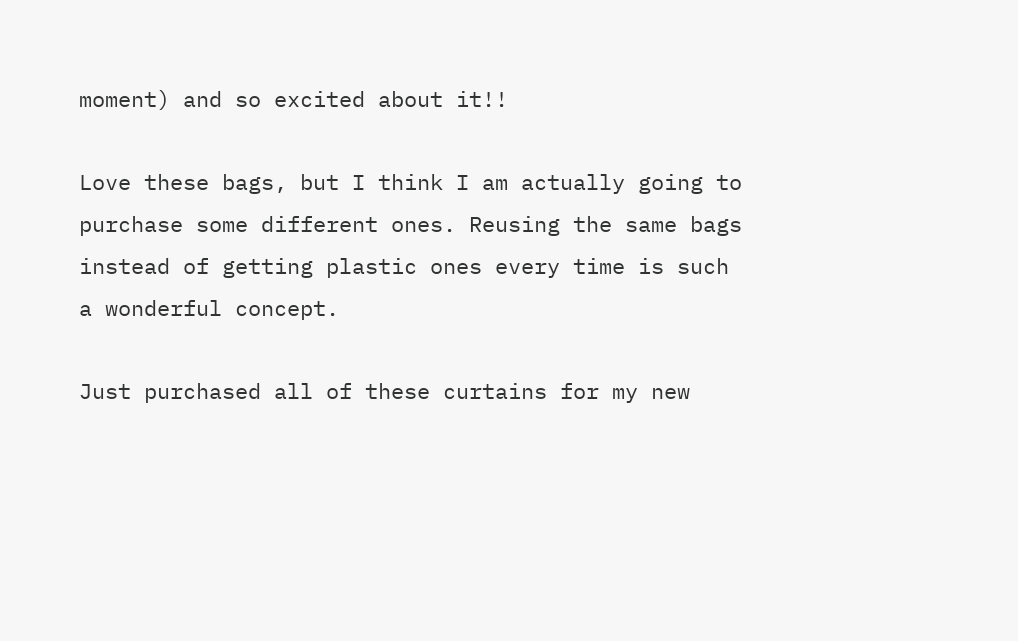moment) and so excited about it!!

Love these bags, but I think I am actually going to purchase some different ones. Reusing the same bags instead of getting plastic ones every time is such a wonderful concept.

Just purchased all of these curtains for my new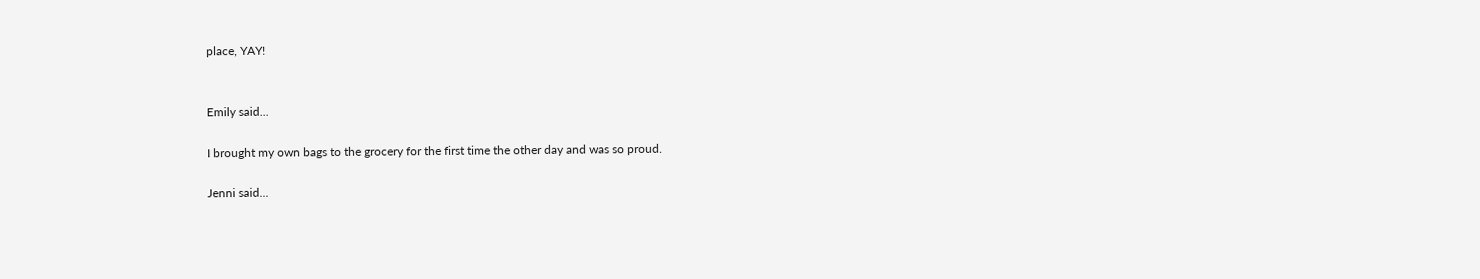place, YAY!


Emily said...

I brought my own bags to the grocery for the first time the other day and was so proud.

Jenni said...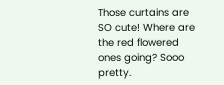Those curtains are SO cute! Where are the red flowered ones going? Sooo pretty.